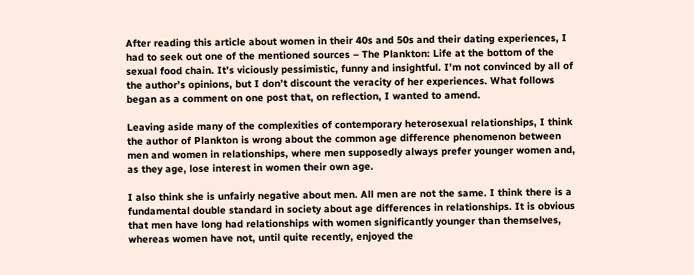After reading this article about women in their 40s and 50s and their dating experiences, I had to seek out one of the mentioned sources – The Plankton: Life at the bottom of the sexual food chain. It’s viciously pessimistic, funny and insightful. I’m not convinced by all of the author’s opinions, but I don’t discount the veracity of her experiences. What follows began as a comment on one post that, on reflection, I wanted to amend.

Leaving aside many of the complexities of contemporary heterosexual relationships, I think the author of Plankton is wrong about the common age difference phenomenon between men and women in relationships, where men supposedly always prefer younger women and, as they age, lose interest in women their own age.

I also think she is unfairly negative about men. All men are not the same. I think there is a fundamental double standard in society about age differences in relationships. It is obvious that men have long had relationships with women significantly younger than themselves, whereas women have not, until quite recently, enjoyed the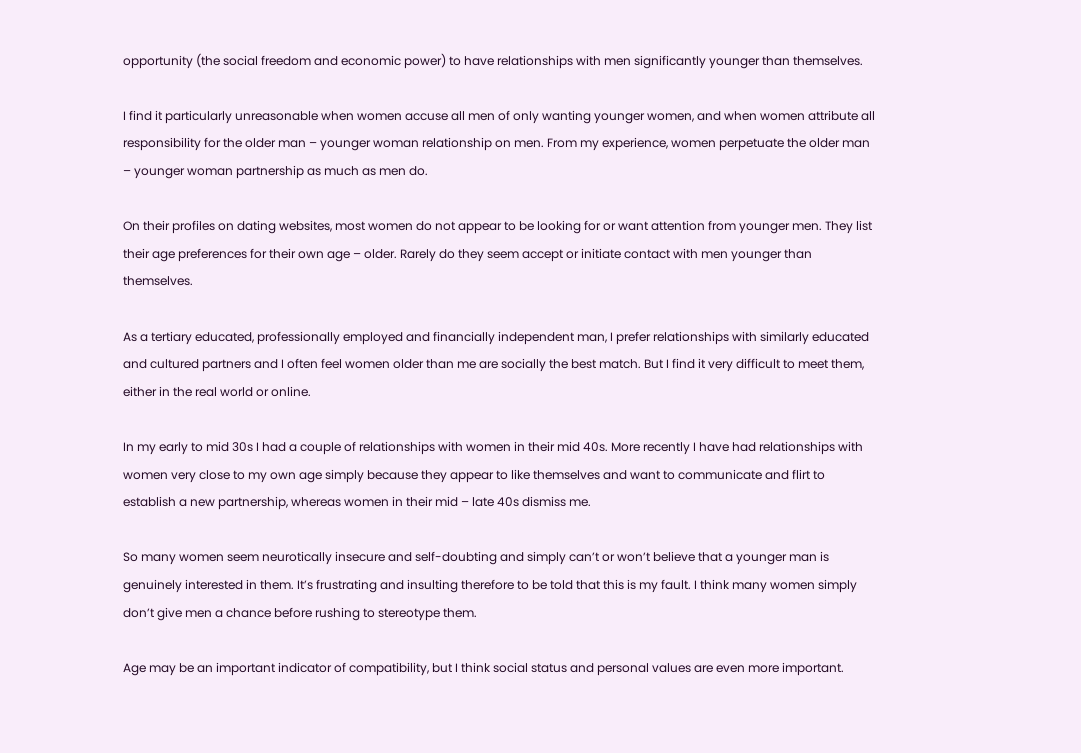opportunity (the social freedom and economic power) to have relationships with men significantly younger than themselves.

I find it particularly unreasonable when women accuse all men of only wanting younger women, and when women attribute all responsibility for the older man – younger woman relationship on men. From my experience, women perpetuate the older man – younger woman partnership as much as men do.

On their profiles on dating websites, most women do not appear to be looking for or want attention from younger men. They list their age preferences for their own age – older. Rarely do they seem accept or initiate contact with men younger than themselves.

As a tertiary educated, professionally employed and financially independent man, I prefer relationships with similarly educated and cultured partners and I often feel women older than me are socially the best match. But I find it very difficult to meet them, either in the real world or online.

In my early to mid 30s I had a couple of relationships with women in their mid 40s. More recently I have had relationships with women very close to my own age simply because they appear to like themselves and want to communicate and flirt to establish a new partnership, whereas women in their mid – late 40s dismiss me.

So many women seem neurotically insecure and self-doubting and simply can’t or won’t believe that a younger man is genuinely interested in them. It’s frustrating and insulting therefore to be told that this is my fault. I think many women simply don’t give men a chance before rushing to stereotype them.

Age may be an important indicator of compatibility, but I think social status and personal values are even more important.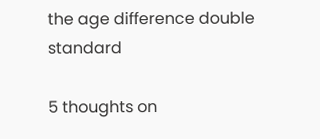the age difference double standard

5 thoughts on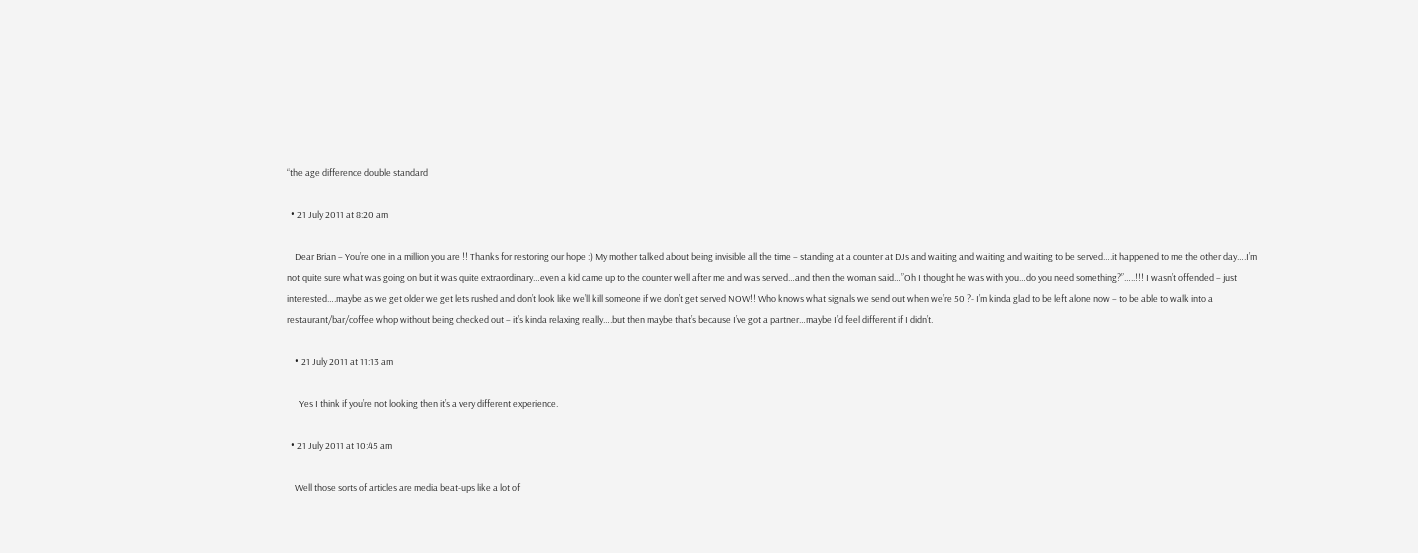“the age difference double standard

  • 21 July 2011 at 8:20 am

    Dear Brian – You’re one in a million you are !! Thanks for restoring our hope :) My mother talked about being invisible all the time – standing at a counter at DJs and waiting and waiting and waiting to be served….it happened to me the other day….I’m not quite sure what was going on but it was quite extraordinary…even a kid came up to the counter well after me and was served…and then the woman said…”Oh I thought he was with you…do you need something?”…..!!! I wasn’t offended – just interested….maybe as we get older we get lets rushed and don’t look like we’ll kill someone if we don’t get served NOW!! Who knows what signals we send out when we’re 50 ?- I’m kinda glad to be left alone now – to be able to walk into a restaurant/bar/coffee whop without being checked out – it’s kinda relaxing really….but then maybe that’s because I’ve got a partner…maybe I’d feel different if I didn’t.

    • 21 July 2011 at 11:13 am

      Yes I think if you’re not looking then it’s a very different experience.

  • 21 July 2011 at 10:45 am

    Well those sorts of articles are media beat-ups like a lot of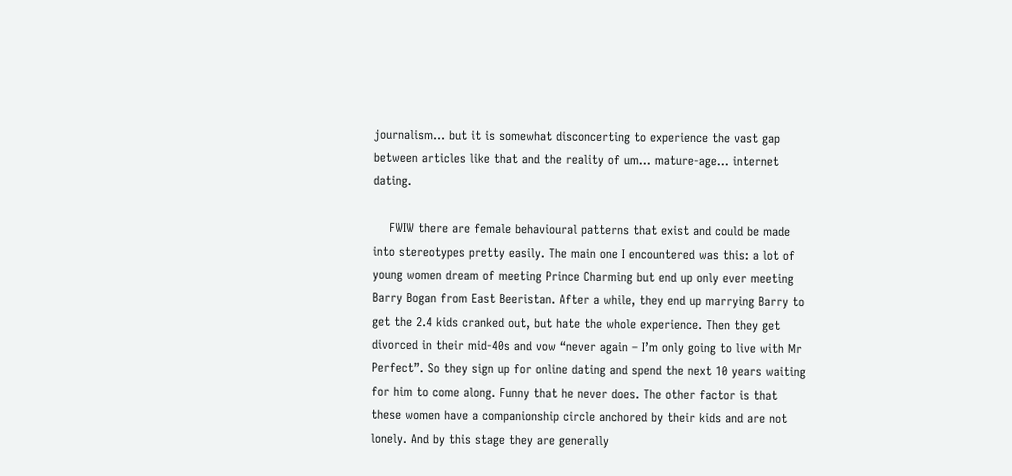journalism… but it is somewhat disconcerting to experience the vast gap between articles like that and the reality of um… mature-age… internet dating.

    FWIW there are female behavioural patterns that exist and could be made into stereotypes pretty easily. The main one I encountered was this: a lot of young women dream of meeting Prince Charming but end up only ever meeting Barry Bogan from East Beeristan. After a while, they end up marrying Barry to get the 2.4 kids cranked out, but hate the whole experience. Then they get divorced in their mid-40s and vow “never again – I’m only going to live with Mr Perfect”. So they sign up for online dating and spend the next 10 years waiting for him to come along. Funny that he never does. The other factor is that these women have a companionship circle anchored by their kids and are not lonely. And by this stage they are generally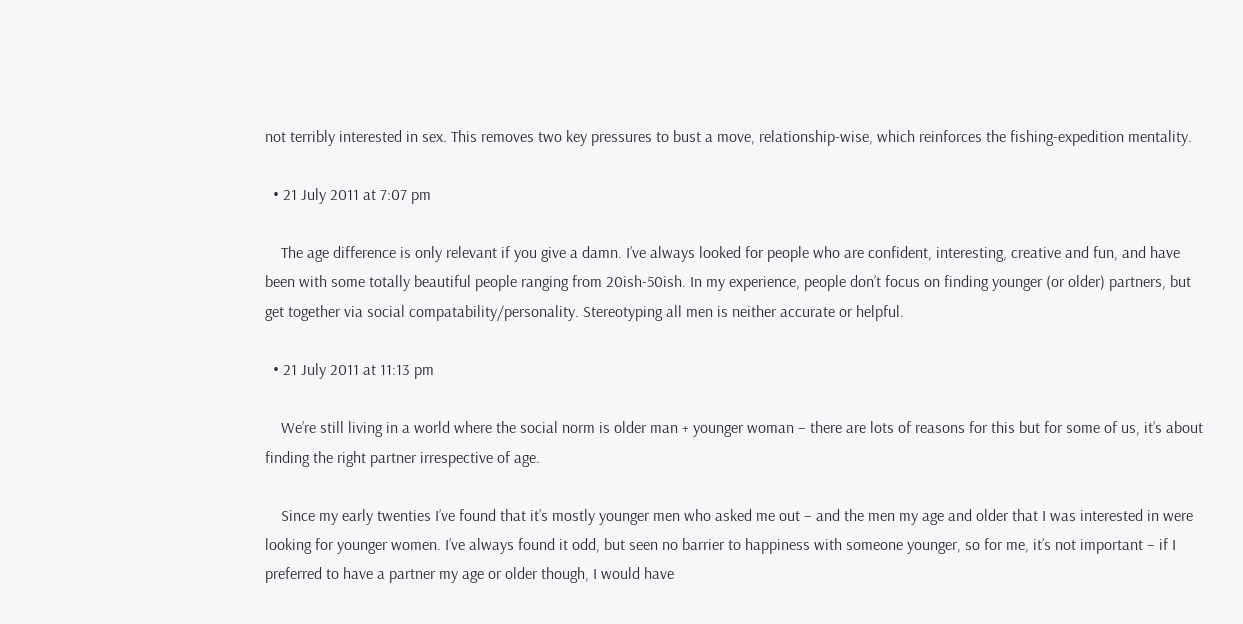not terribly interested in sex. This removes two key pressures to bust a move, relationship-wise, which reinforces the fishing-expedition mentality.

  • 21 July 2011 at 7:07 pm

    The age difference is only relevant if you give a damn. I’ve always looked for people who are confident, interesting, creative and fun, and have been with some totally beautiful people ranging from 20ish-50ish. In my experience, people don’t focus on finding younger (or older) partners, but get together via social compatability/personality. Stereotyping all men is neither accurate or helpful.

  • 21 July 2011 at 11:13 pm

    We’re still living in a world where the social norm is older man + younger woman – there are lots of reasons for this but for some of us, it’s about finding the right partner irrespective of age.

    Since my early twenties I’ve found that it’s mostly younger men who asked me out – and the men my age and older that I was interested in were looking for younger women. I’ve always found it odd, but seen no barrier to happiness with someone younger, so for me, it’s not important – if I preferred to have a partner my age or older though, I would have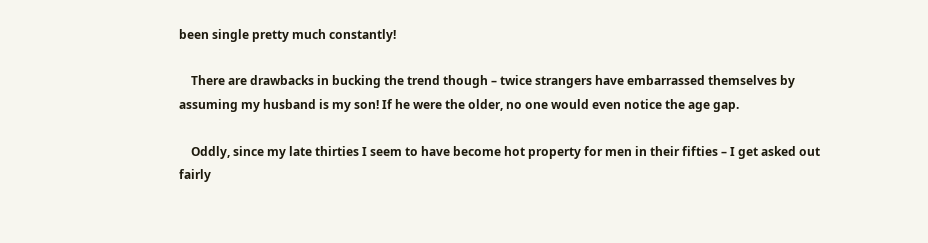been single pretty much constantly!

    There are drawbacks in bucking the trend though – twice strangers have embarrassed themselves by assuming my husband is my son! If he were the older, no one would even notice the age gap.

    Oddly, since my late thirties I seem to have become hot property for men in their fifties – I get asked out fairly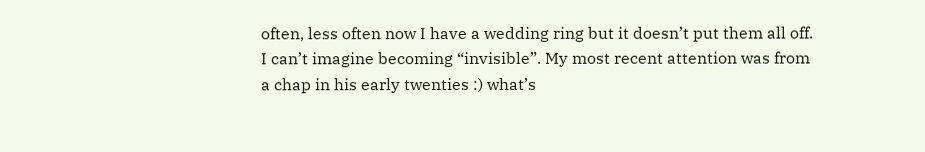often, less often now I have a wedding ring but it doesn’t put them all off. I can’t imagine becoming “invisible”. My most recent attention was from a chap in his early twenties :) what’s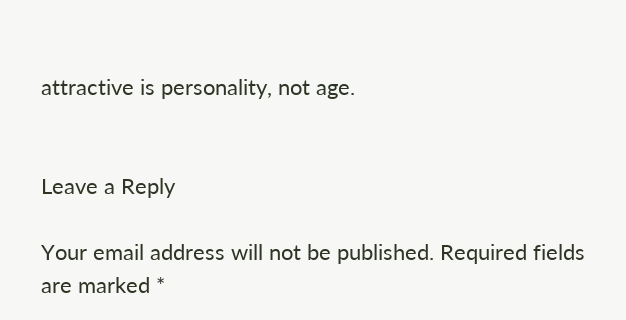attractive is personality, not age.


Leave a Reply

Your email address will not be published. Required fields are marked *